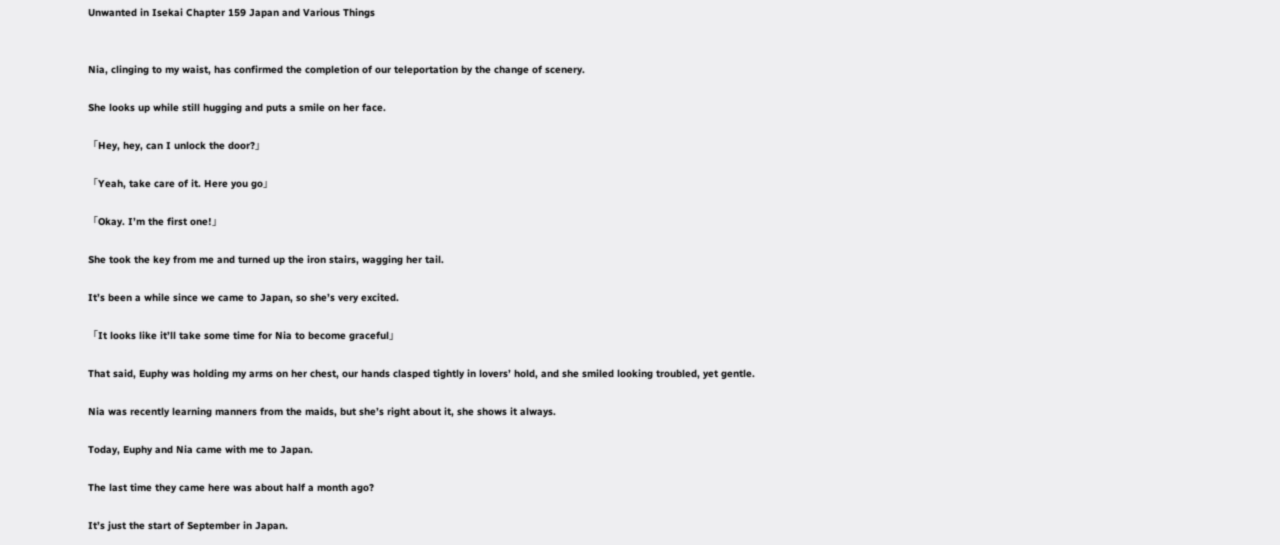Unwanted in Isekai Chapter 159 Japan and Various Things


Nia, clinging to my waist, has confirmed the completion of our teleportation by the change of scenery.

She looks up while still hugging and puts a smile on her face.

「Hey, hey, can I unlock the door?」

「Yeah, take care of it. Here you go」

「Okay. I’m the first one!」

She took the key from me and turned up the iron stairs, wagging her tail.

It’s been a while since we came to Japan, so she’s very excited.

「It looks like it’ll take some time for Nia to become graceful」

That said, Euphy was holding my arms on her chest, our hands clasped tightly in lovers’ hold, and she smiled looking troubled, yet gentle.

Nia was recently learning manners from the maids, but she’s right about it, she shows it always.

Today, Euphy and Nia came with me to Japan.

The last time they came here was about half a month ago?

It’s just the start of September in Japan.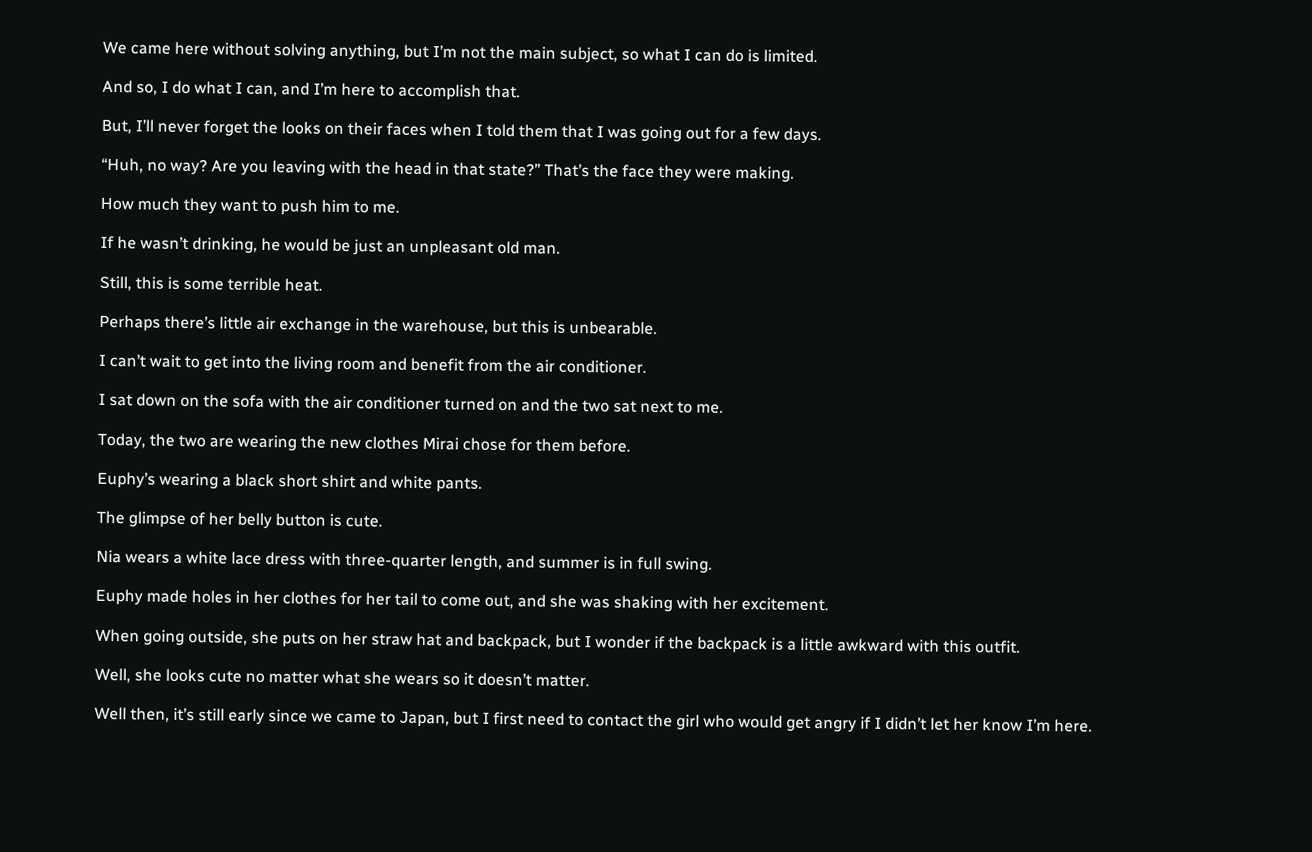We came here without solving anything, but I’m not the main subject, so what I can do is limited.

And so, I do what I can, and I’m here to accomplish that.

But, I’ll never forget the looks on their faces when I told them that I was going out for a few days.

“Huh, no way? Are you leaving with the head in that state?” That’s the face they were making.

How much they want to push him to me.

If he wasn’t drinking, he would be just an unpleasant old man.

Still, this is some terrible heat.

Perhaps there’s little air exchange in the warehouse, but this is unbearable.

I can’t wait to get into the living room and benefit from the air conditioner.

I sat down on the sofa with the air conditioner turned on and the two sat next to me.

Today, the two are wearing the new clothes Mirai chose for them before.

Euphy’s wearing a black short shirt and white pants.

The glimpse of her belly button is cute.

Nia wears a white lace dress with three-quarter length, and summer is in full swing.

Euphy made holes in her clothes for her tail to come out, and she was shaking with her excitement.

When going outside, she puts on her straw hat and backpack, but I wonder if the backpack is a little awkward with this outfit.

Well, she looks cute no matter what she wears so it doesn’t matter.

Well then, it’s still early since we came to Japan, but I first need to contact the girl who would get angry if I didn’t let her know I’m here.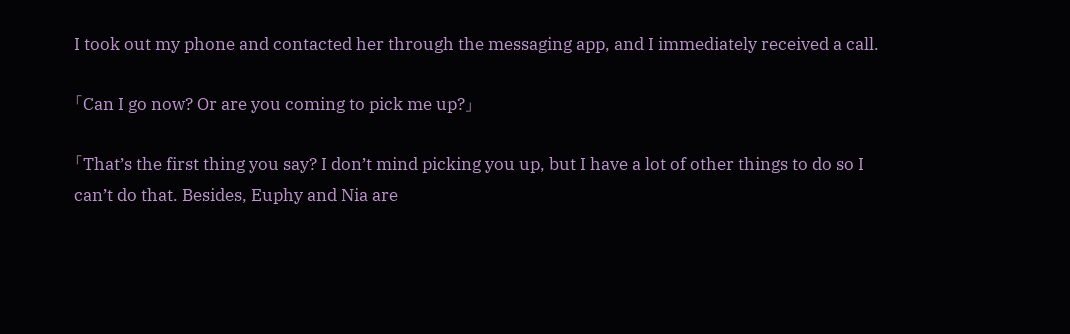I took out my phone and contacted her through the messaging app, and I immediately received a call.

「Can I go now? Or are you coming to pick me up?」

「That’s the first thing you say? I don’t mind picking you up, but I have a lot of other things to do so I can’t do that. Besides, Euphy and Nia are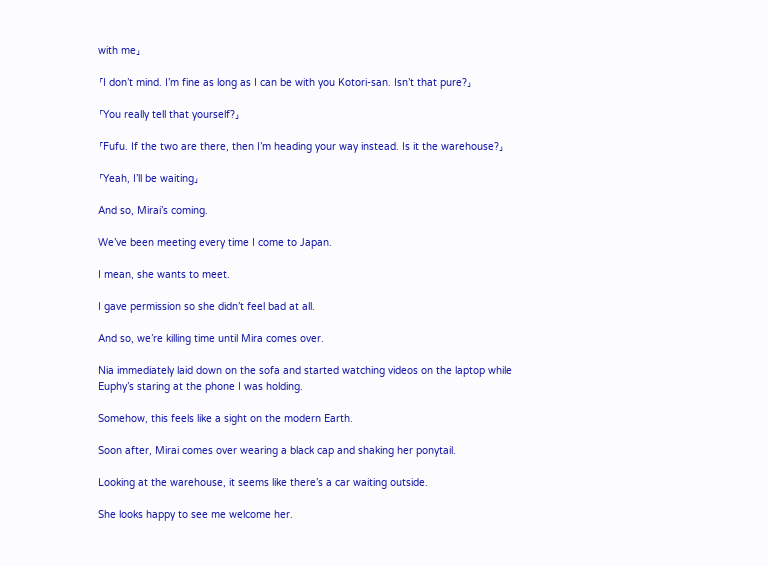with me」

「I don’t mind. I’m fine as long as I can be with you Kotori-san. Isn’t that pure?」

「You really tell that yourself?」

「Fufu. If the two are there, then I’m heading your way instead. Is it the warehouse?」

「Yeah, I’ll be waiting」

And so, Mirai’s coming.

We’ve been meeting every time I come to Japan.

I mean, she wants to meet.

I gave permission so she didn’t feel bad at all.

And so, we’re killing time until Mira comes over.

Nia immediately laid down on the sofa and started watching videos on the laptop while Euphy’s staring at the phone I was holding.

Somehow, this feels like a sight on the modern Earth.

Soon after, Mirai comes over wearing a black cap and shaking her ponytail.

Looking at the warehouse, it seems like there’s a car waiting outside.

She looks happy to see me welcome her.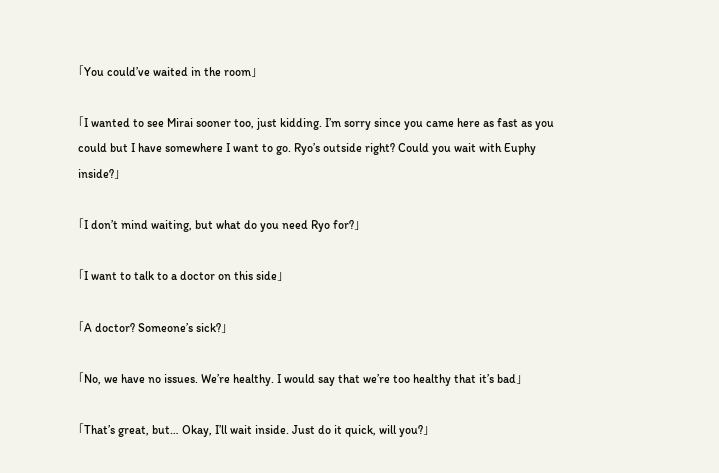「You could’ve waited in the room」

「I wanted to see Mirai sooner too, just kidding. I’m sorry since you came here as fast as you could but I have somewhere I want to go. Ryo’s outside right? Could you wait with Euphy inside?」

「I don’t mind waiting, but what do you need Ryo for?」

「I want to talk to a doctor on this side」

「A doctor? Someone’s sick?」

「No, we have no issues. We’re healthy. I would say that we’re too healthy that it’s bad」

「That’s great, but… Okay, I’ll wait inside. Just do it quick, will you?」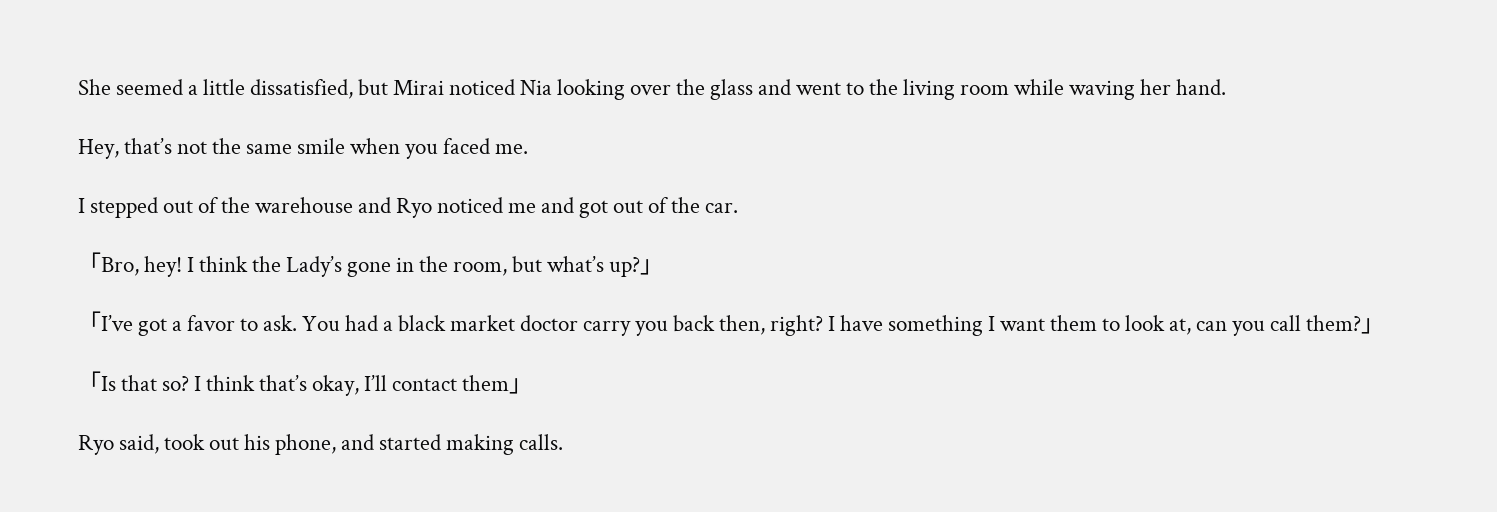She seemed a little dissatisfied, but Mirai noticed Nia looking over the glass and went to the living room while waving her hand.

Hey, that’s not the same smile when you faced me.

I stepped out of the warehouse and Ryo noticed me and got out of the car.

「Bro, hey! I think the Lady’s gone in the room, but what’s up?」

「I’ve got a favor to ask. You had a black market doctor carry you back then, right? I have something I want them to look at, can you call them?」

「Is that so? I think that’s okay, I’ll contact them」

Ryo said, took out his phone, and started making calls.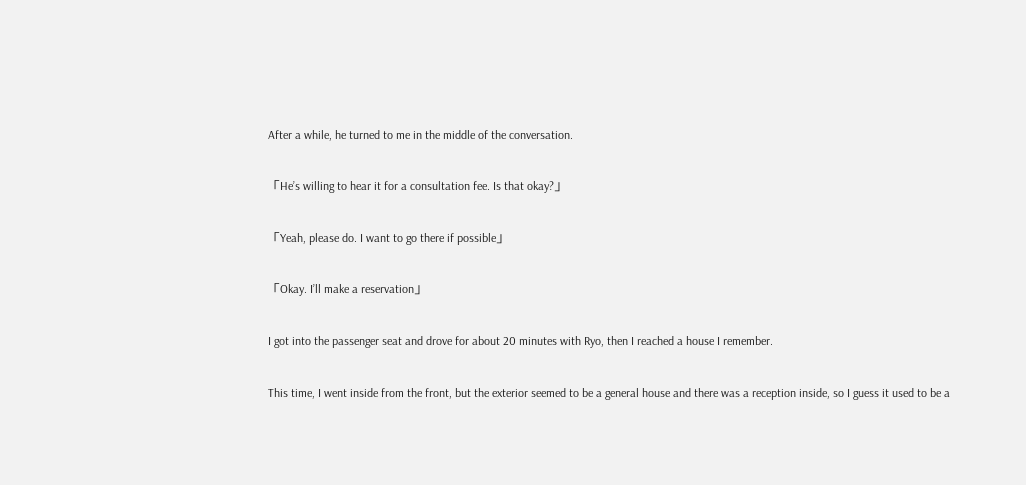After a while, he turned to me in the middle of the conversation.

「He’s willing to hear it for a consultation fee. Is that okay?」

「Yeah, please do. I want to go there if possible」

「Okay. I’ll make a reservation」

I got into the passenger seat and drove for about 20 minutes with Ryo, then I reached a house I remember.

This time, I went inside from the front, but the exterior seemed to be a general house and there was a reception inside, so I guess it used to be a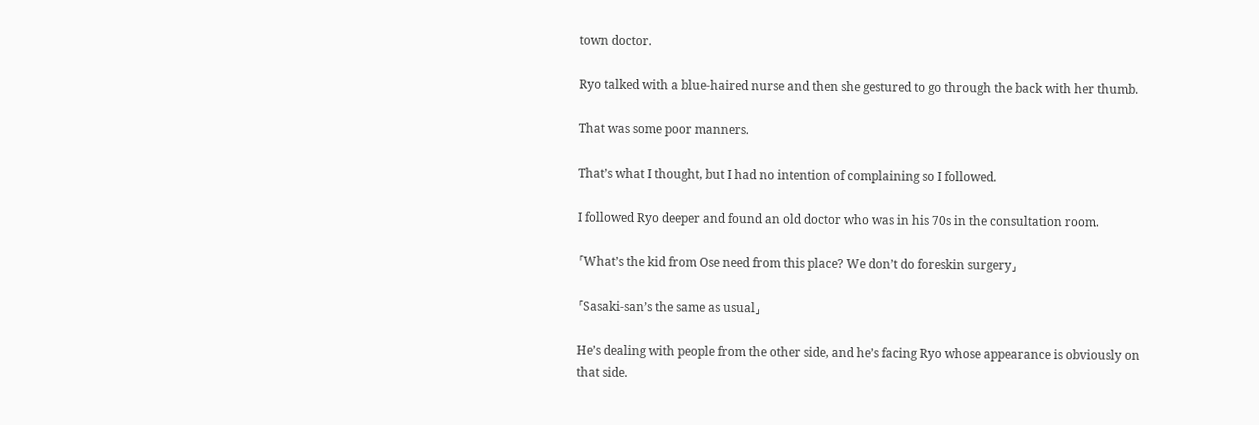town doctor.

Ryo talked with a blue-haired nurse and then she gestured to go through the back with her thumb.

That was some poor manners.

That’s what I thought, but I had no intention of complaining so I followed.

I followed Ryo deeper and found an old doctor who was in his 70s in the consultation room.

「What’s the kid from Ose need from this place? We don’t do foreskin surgery」

「Sasaki-san’s the same as usual」

He’s dealing with people from the other side, and he’s facing Ryo whose appearance is obviously on that side.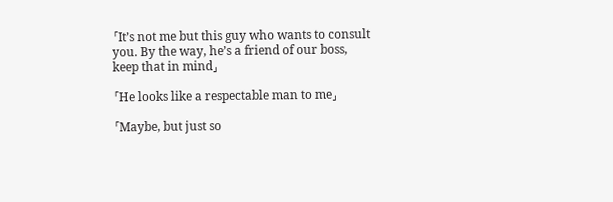「It’s not me but this guy who wants to consult you. By the way, he’s a friend of our boss, keep that in mind」

「He looks like a respectable man to me」

「Maybe, but just so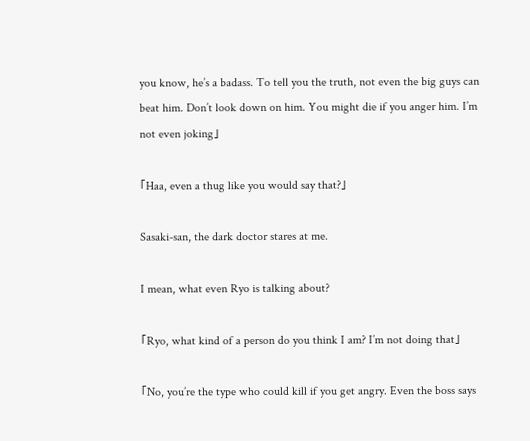you know, he’s a badass. To tell you the truth, not even the big guys can beat him. Don’t look down on him. You might die if you anger him. I’m not even joking」

「Haa, even a thug like you would say that?」

Sasaki-san, the dark doctor stares at me.

I mean, what even Ryo is talking about?

「Ryo, what kind of a person do you think I am? I’m not doing that」

「No, you’re the type who could kill if you get angry. Even the boss says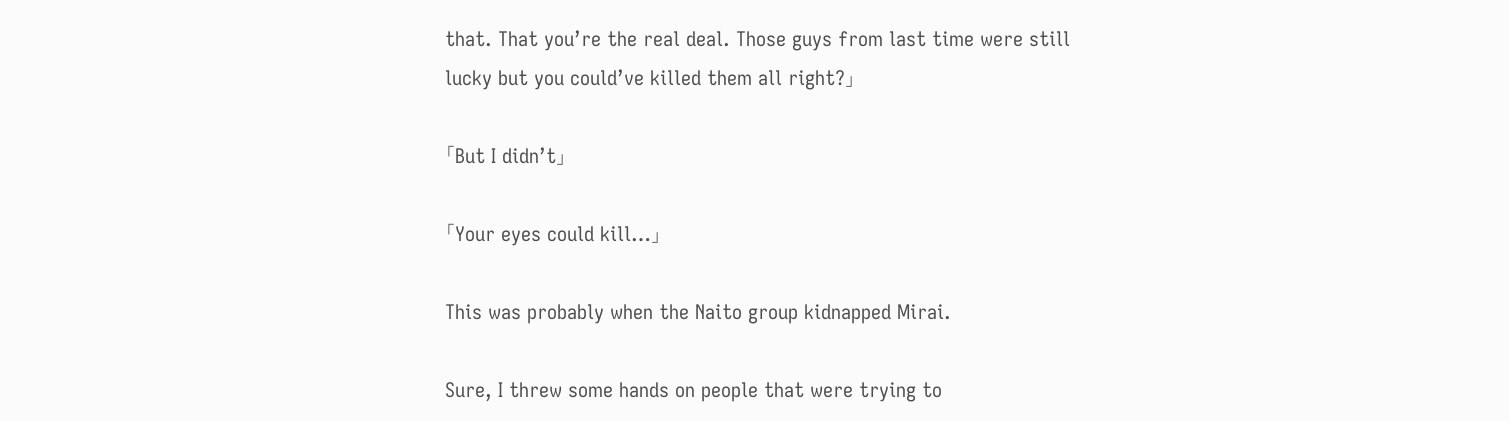that. That you’re the real deal. Those guys from last time were still lucky but you could’ve killed them all right?」

「But I didn’t」

「Your eyes could kill…」

This was probably when the Naito group kidnapped Mirai.

Sure, I threw some hands on people that were trying to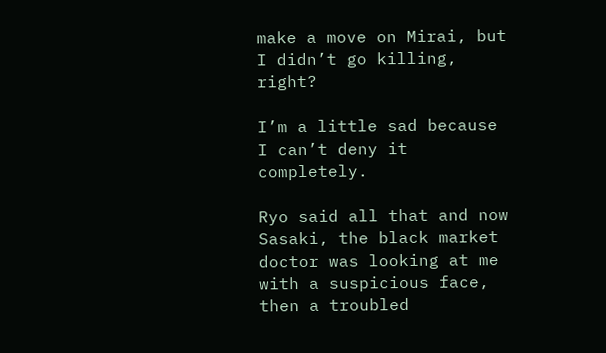make a move on Mirai, but I didn’t go killing, right?

I’m a little sad because I can’t deny it completely.

Ryo said all that and now Sasaki, the black market doctor was looking at me with a suspicious face, then a troubled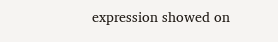expression showed on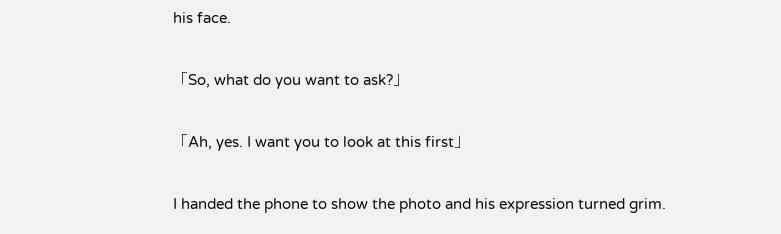his face.

「So, what do you want to ask?」

「Ah, yes. I want you to look at this first」

I handed the phone to show the photo and his expression turned grim.